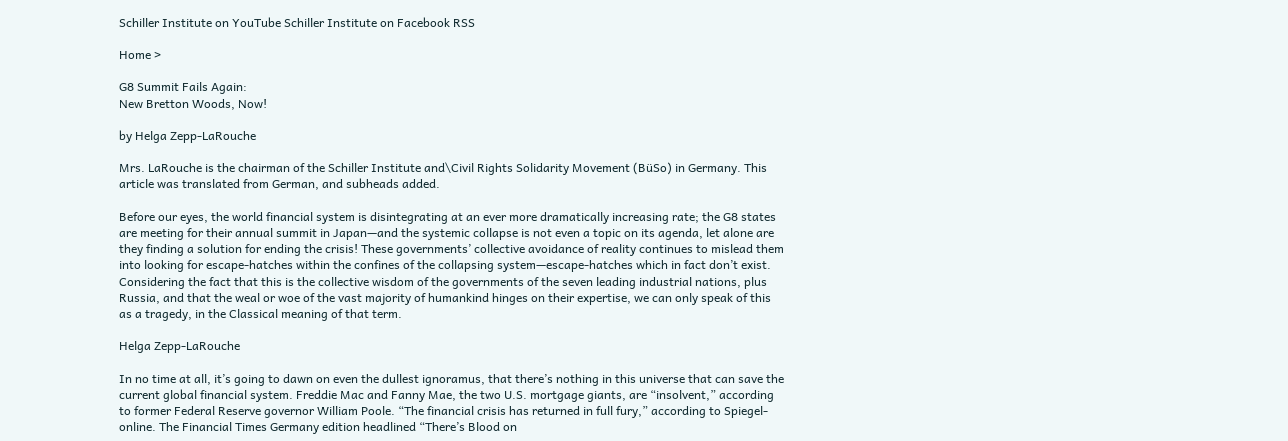Schiller Institute on YouTube Schiller Institute on Facebook RSS

Home >

G8 Summit Fails Again:
New Bretton Woods, Now!

by Helga Zepp-LaRouche

Mrs. LaRouche is the chairman of the Schiller Institute and\Civil Rights Solidarity Movement (BüSo) in Germany. This article was translated from German, and subheads added.

Before our eyes, the world financial system is disintegrating at an ever more dramatically increasing rate; the G8 states are meeting for their annual summit in Japan—and the systemic collapse is not even a topic on its agenda, let alone are they finding a solution for ending the crisis! These governments’ collective avoidance of reality continues to mislead them into looking for escape-hatches within the confines of the collapsing system—escape-hatches which in fact don’t exist. Considering the fact that this is the collective wisdom of the governments of the seven leading industrial nations, plus Russia, and that the weal or woe of the vast majority of humankind hinges on their expertise, we can only speak of this as a tragedy, in the Classical meaning of that term.

Helga Zepp-LaRouche

In no time at all, it’s going to dawn on even the dullest ignoramus, that there’s nothing in this universe that can save the current global financial system. Freddie Mac and Fanny Mae, the two U.S. mortgage giants, are “insolvent,” according to former Federal Reserve governor William Poole. “The financial crisis has returned in full fury,” according to Spiegel-online. The Financial Times Germany edition headlined “There’s Blood on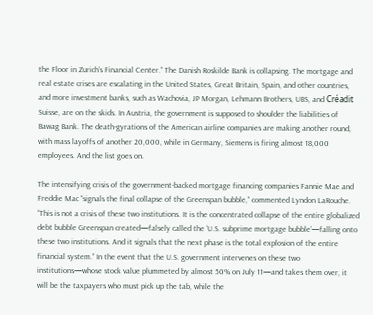the Floor in Zurich’s Financial Center.” The Danish Roskilde Bank is collapsing. The mortgage and real estate crises are escalating in the United States, Great Britain, Spain, and other countries, and more investment banks, such as Wachovia, JP Morgan, Lehmann Brothers, UBS, and Créadit Suisse, are on the skids. In Austria, the government is supposed to shoulder the liabilities of Bawag Bank. The death-gyrations of the American airline companies are making another round, with mass layoffs of another 20,000, while in Germany, Siemens is firing almost 18,000 employees. And the list goes on.

The intensifying crisis of the government-backed mortgage financing companies Fannie Mae and Freddie Mac “signals the final collapse of the Greenspan bubble,” commented Lyndon LaRouche. “This is not a crisis of these two institutions. It is the concentrated collapse of the entire globalized debt bubble Greenspan created—falsely called the ‘U.S. subprime mortgage bubble’—falling onto these two institutions. And it signals that the next phase is the total explosion of the entire financial system.” In the event that the U.S. government intervenes on these two institutions—whose stock value plummeted by almost 50% on July 11—and takes them over, it will be the taxpayers who must pick up the tab, while the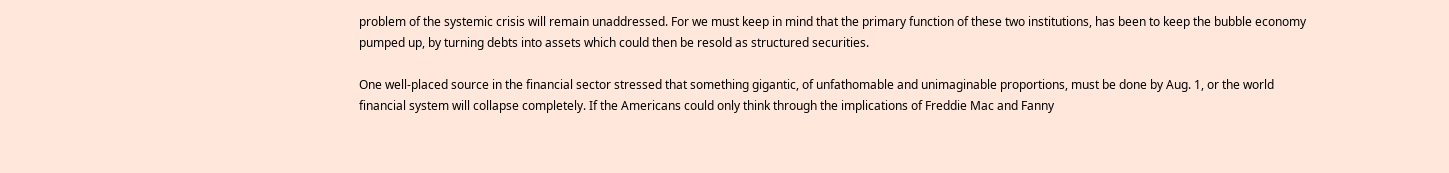problem of the systemic crisis will remain unaddressed. For we must keep in mind that the primary function of these two institutions, has been to keep the bubble economy pumped up, by turning debts into assets which could then be resold as structured securities.

One well-placed source in the financial sector stressed that something gigantic, of unfathomable and unimaginable proportions, must be done by Aug. 1, or the world financial system will collapse completely. If the Americans could only think through the implications of Freddie Mac and Fanny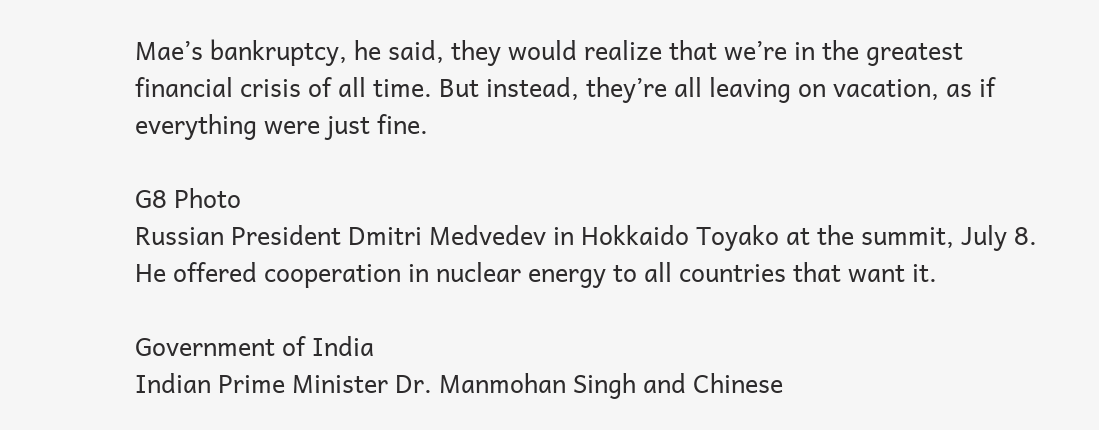Mae’s bankruptcy, he said, they would realize that we’re in the greatest financial crisis of all time. But instead, they’re all leaving on vacation, as if everything were just fine.

G8 Photo
Russian President Dmitri Medvedev in Hokkaido Toyako at the summit, July 8. He offered cooperation in nuclear energy to all countries that want it.

Government of India
Indian Prime Minister Dr. Manmohan Singh and Chinese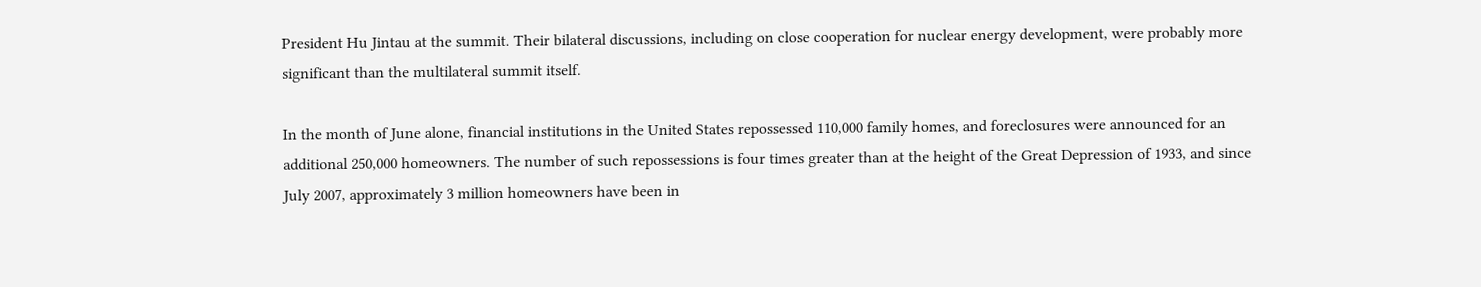President Hu Jintau at the summit. Their bilateral discussions, including on close cooperation for nuclear energy development, were probably more significant than the multilateral summit itself.

In the month of June alone, financial institutions in the United States repossessed 110,000 family homes, and foreclosures were announced for an additional 250,000 homeowners. The number of such repossessions is four times greater than at the height of the Great Depression of 1933, and since July 2007, approximately 3 million homeowners have been in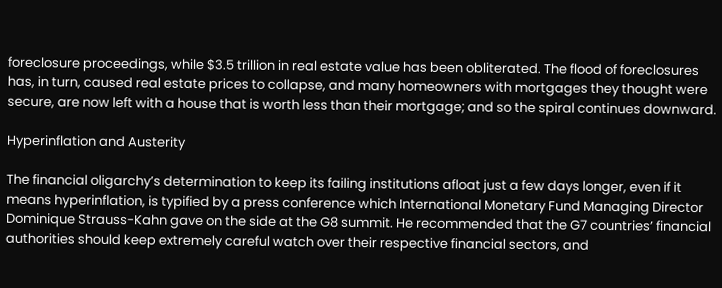foreclosure proceedings, while $3.5 trillion in real estate value has been obliterated. The flood of foreclosures has, in turn, caused real estate prices to collapse, and many homeowners with mortgages they thought were secure, are now left with a house that is worth less than their mortgage; and so the spiral continues downward.

Hyperinflation and Austerity

The financial oligarchy’s determination to keep its failing institutions afloat just a few days longer, even if it means hyperinflation, is typified by a press conference which International Monetary Fund Managing Director Dominique Strauss-Kahn gave on the side at the G8 summit. He recommended that the G7 countries’ financial authorities should keep extremely careful watch over their respective financial sectors, and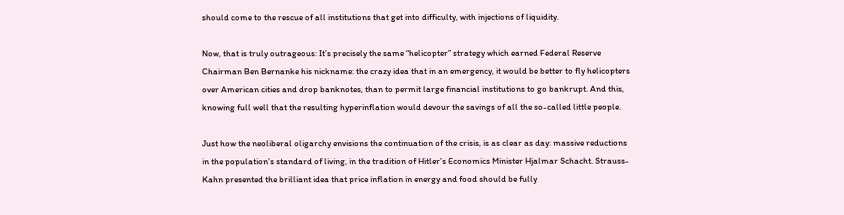should come to the rescue of all institutions that get into difficulty, with injections of liquidity.

Now, that is truly outrageous: It’s precisely the same “helicopter” strategy which earned Federal Reserve Chairman Ben Bernanke his nickname: the crazy idea that in an emergency, it would be better to fly helicopters over American cities and drop banknotes, than to permit large financial institutions to go bankrupt. And this, knowing full well that the resulting hyperinflation would devour the savings of all the so-called little people.

Just how the neoliberal oligarchy envisions the continuation of the crisis, is as clear as day: massive reductions in the population’s standard of living, in the tradition of Hitler’s Economics Minister Hjalmar Schacht. Strauss-Kahn presented the brilliant idea that price inflation in energy and food should be fully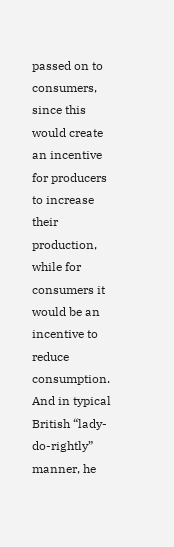passed on to consumers, since this would create an incentive for producers to increase their production, while for consumers it would be an incentive to reduce consumption. And in typical British “lady-do-rightly” manner, he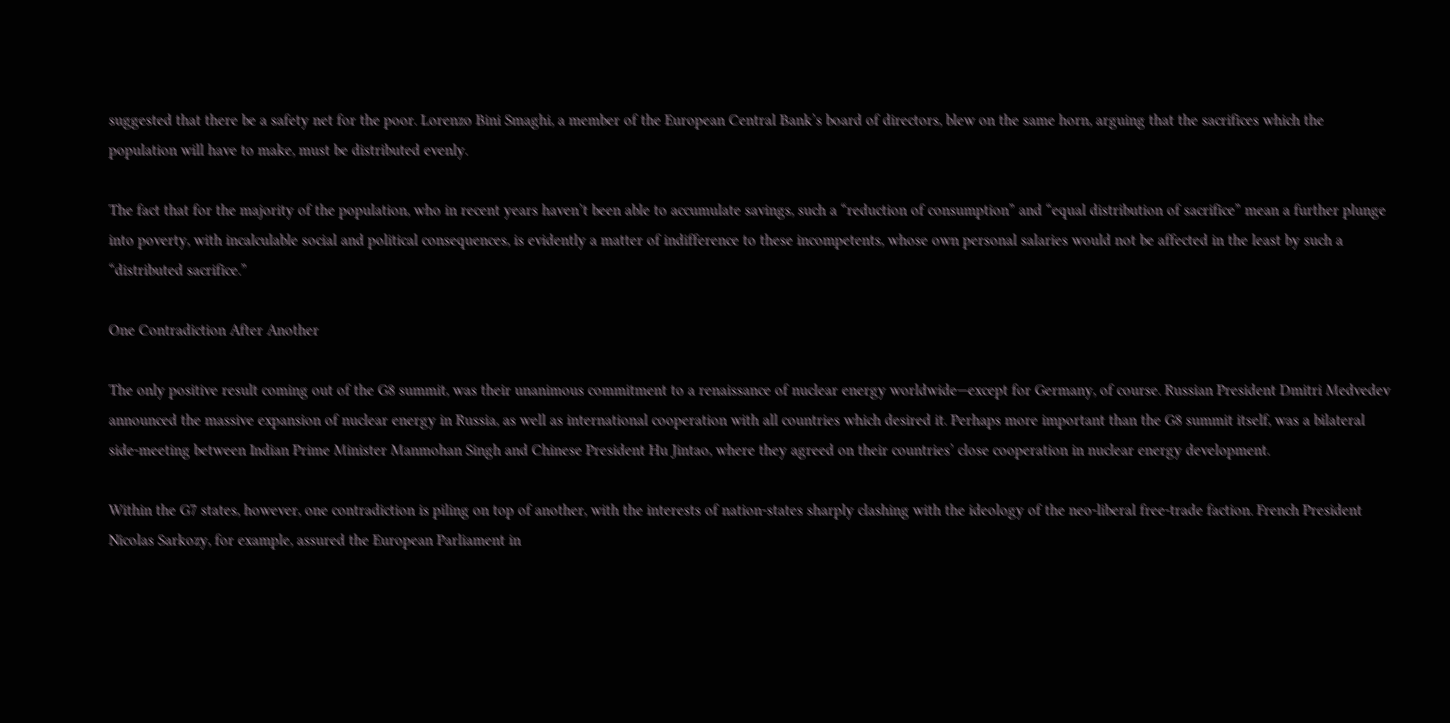suggested that there be a safety net for the poor. Lorenzo Bini Smaghi, a member of the European Central Bank’s board of directors, blew on the same horn, arguing that the sacrifices which the population will have to make, must be distributed evenly.

The fact that for the majority of the population, who in recent years haven’t been able to accumulate savings, such a “reduction of consumption” and “equal distribution of sacrifice” mean a further plunge into poverty, with incalculable social and political consequences, is evidently a matter of indifference to these incompetents, whose own personal salaries would not be affected in the least by such a “distributed sacrifice.”

One Contradiction After Another

The only positive result coming out of the G8 summit, was their unanimous commitment to a renaissance of nuclear energy worldwide—except for Germany, of course. Russian President Dmitri Medvedev announced the massive expansion of nuclear energy in Russia, as well as international cooperation with all countries which desired it. Perhaps more important than the G8 summit itself, was a bilateral side-meeting between Indian Prime Minister Manmohan Singh and Chinese President Hu Jintao, where they agreed on their countries’ close cooperation in nuclear energy development.

Within the G7 states, however, one contradiction is piling on top of another, with the interests of nation-states sharply clashing with the ideology of the neo-liberal free-trade faction. French President Nicolas Sarkozy, for example, assured the European Parliament in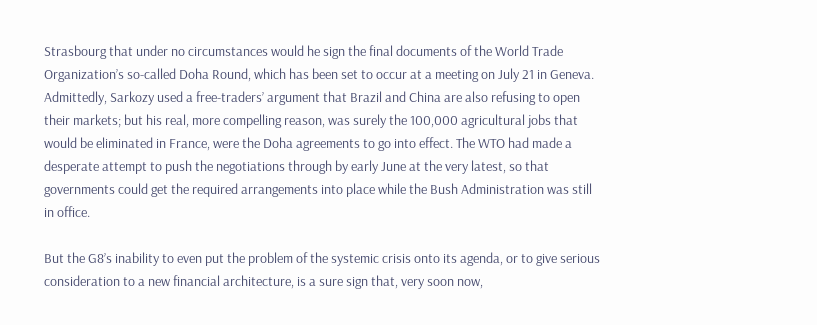Strasbourg that under no circumstances would he sign the final documents of the World Trade Organization’s so-called Doha Round, which has been set to occur at a meeting on July 21 in Geneva. Admittedly, Sarkozy used a free-traders’ argument that Brazil and China are also refusing to open their markets; but his real, more compelling reason, was surely the 100,000 agricultural jobs that would be eliminated in France, were the Doha agreements to go into effect. The WTO had made a desperate attempt to push the negotiations through by early June at the very latest, so that governments could get the required arrangements into place while the Bush Administration was still in office.

But the G8’s inability to even put the problem of the systemic crisis onto its agenda, or to give serious consideration to a new financial architecture, is a sure sign that, very soon now,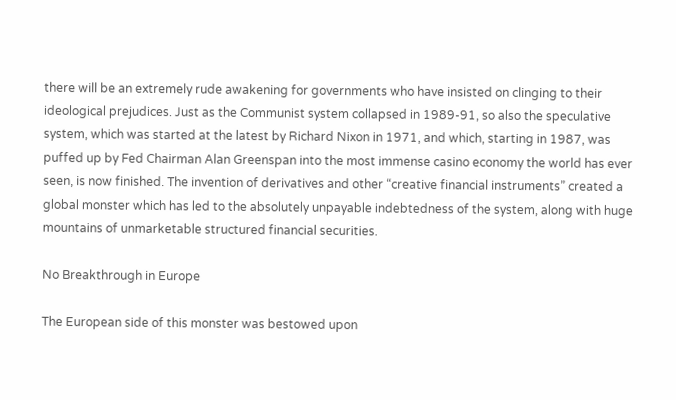there will be an extremely rude awakening for governments who have insisted on clinging to their ideological prejudices. Just as the Communist system collapsed in 1989-91, so also the speculative system, which was started at the latest by Richard Nixon in 1971, and which, starting in 1987, was puffed up by Fed Chairman Alan Greenspan into the most immense casino economy the world has ever seen, is now finished. The invention of derivatives and other “creative financial instruments” created a global monster which has led to the absolutely unpayable indebtedness of the system, along with huge mountains of unmarketable structured financial securities.

No Breakthrough in Europe

The European side of this monster was bestowed upon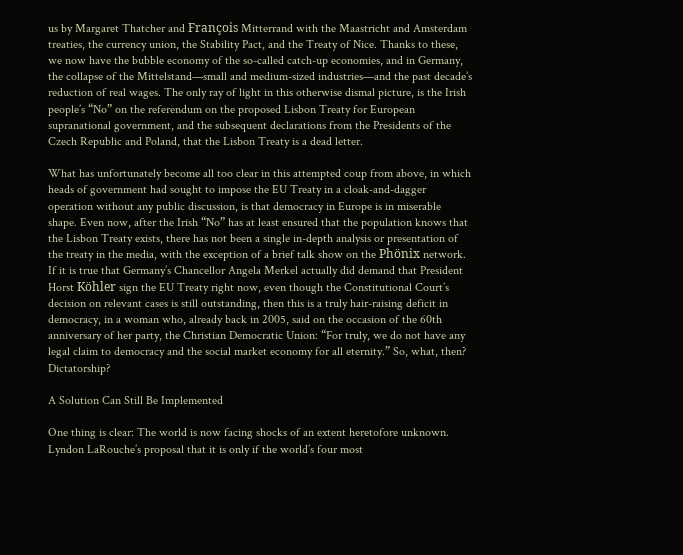us by Margaret Thatcher and François Mitterrand with the Maastricht and Amsterdam treaties, the currency union, the Stability Pact, and the Treaty of Nice. Thanks to these, we now have the bubble economy of the so-called catch-up economies, and in Germany, the collapse of the Mittelstand—small and medium-sized industries—and the past decade’s reduction of real wages. The only ray of light in this otherwise dismal picture, is the Irish people’s “No” on the referendum on the proposed Lisbon Treaty for European supranational government, and the subsequent declarations from the Presidents of the Czech Republic and Poland, that the Lisbon Treaty is a dead letter.

What has unfortunately become all too clear in this attempted coup from above, in which heads of government had sought to impose the EU Treaty in a cloak-and-dagger operation without any public discussion, is that democracy in Europe is in miserable shape. Even now, after the Irish “No” has at least ensured that the population knows that the Lisbon Treaty exists, there has not been a single in-depth analysis or presentation of the treaty in the media, with the exception of a brief talk show on the Phönix network. If it is true that Germany’s Chancellor Angela Merkel actually did demand that President Horst Köhler sign the EU Treaty right now, even though the Constitutional Court’s decision on relevant cases is still outstanding, then this is a truly hair-raising deficit in democracy, in a woman who, already back in 2005, said on the occasion of the 60th anniversary of her party, the Christian Democratic Union: “For truly, we do not have any legal claim to democracy and the social market economy for all eternity.” So, what, then? Dictatorship?

A Solution Can Still Be Implemented

One thing is clear: The world is now facing shocks of an extent heretofore unknown. Lyndon LaRouche’s proposal that it is only if the world’s four most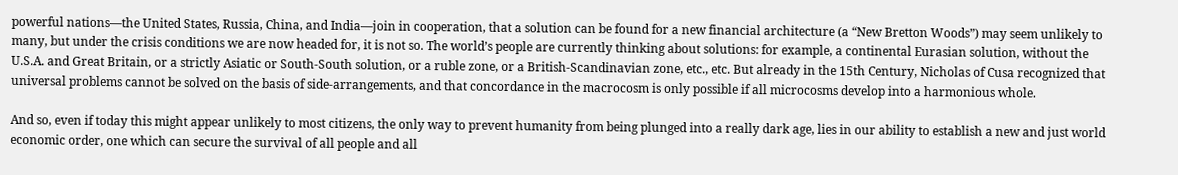powerful nations—the United States, Russia, China, and India—join in cooperation, that a solution can be found for a new financial architecture (a “New Bretton Woods”) may seem unlikely to many, but under the crisis conditions we are now headed for, it is not so. The world’s people are currently thinking about solutions: for example, a continental Eurasian solution, without the U.S.A. and Great Britain, or a strictly Asiatic or South-South solution, or a ruble zone, or a British-Scandinavian zone, etc., etc. But already in the 15th Century, Nicholas of Cusa recognized that universal problems cannot be solved on the basis of side-arrangements, and that concordance in the macrocosm is only possible if all microcosms develop into a harmonious whole.

And so, even if today this might appear unlikely to most citizens, the only way to prevent humanity from being plunged into a really dark age, lies in our ability to establish a new and just world economic order, one which can secure the survival of all people and all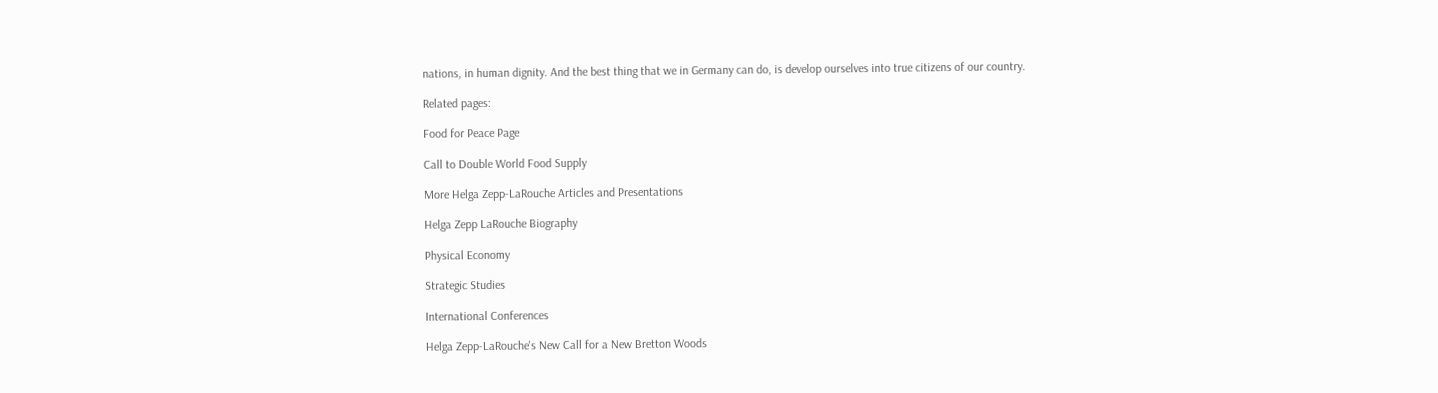nations, in human dignity. And the best thing that we in Germany can do, is develop ourselves into true citizens of our country.

Related pages:

Food for Peace Page

Call to Double World Food Supply

More Helga Zepp-LaRouche Articles and Presentations

Helga Zepp LaRouche Biography

Physical Economy

Strategic Studies

International Conferences

Helga Zepp-LaRouche's New Call for a New Bretton Woods